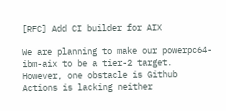[RFC] Add CI builder for AIX

We are planning to make our powerpc64-ibm-aix to be a tier-2 target. However, one obstacle is Github Actions is lacking neither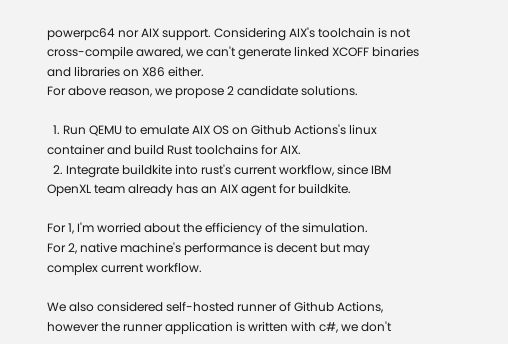powerpc64 nor AIX support. Considering AIX's toolchain is not cross-compile awared, we can't generate linked XCOFF binaries and libraries on X86 either.
For above reason, we propose 2 candidate solutions.

  1. Run QEMU to emulate AIX OS on Github Actions's linux container and build Rust toolchains for AIX.
  2. Integrate buildkite into rust's current workflow, since IBM OpenXL team already has an AIX agent for buildkite.

For 1, I'm worried about the efficiency of the simulation.
For 2, native machine's performance is decent but may complex current workflow.

We also considered self-hosted runner of Github Actions, however the runner application is written with c#, we don't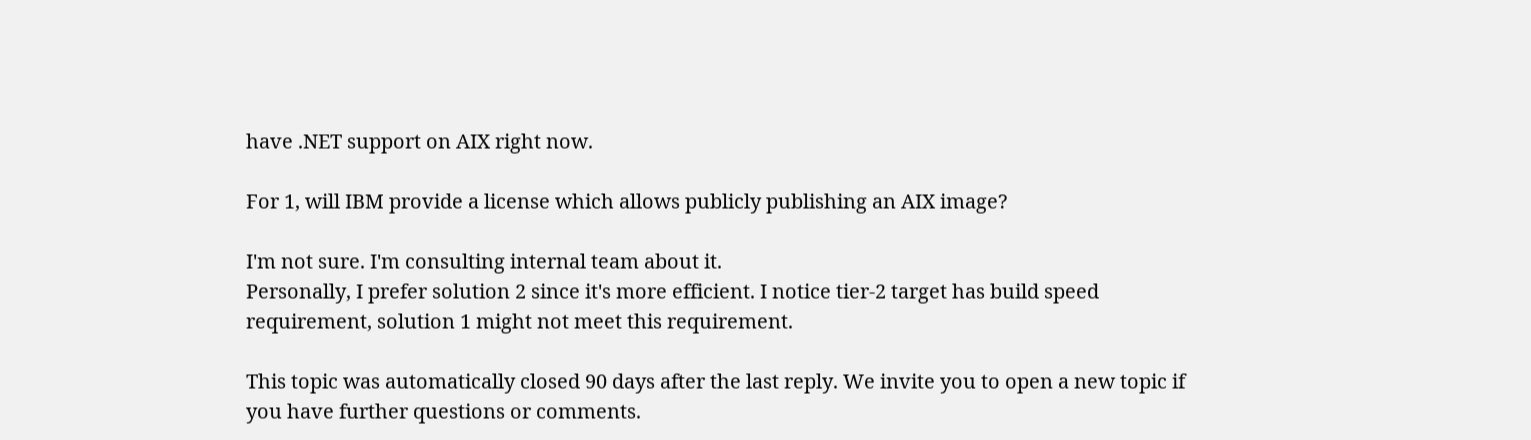have .NET support on AIX right now.

For 1, will IBM provide a license which allows publicly publishing an AIX image?

I'm not sure. I'm consulting internal team about it.
Personally, I prefer solution 2 since it's more efficient. I notice tier-2 target has build speed requirement, solution 1 might not meet this requirement.

This topic was automatically closed 90 days after the last reply. We invite you to open a new topic if you have further questions or comments.